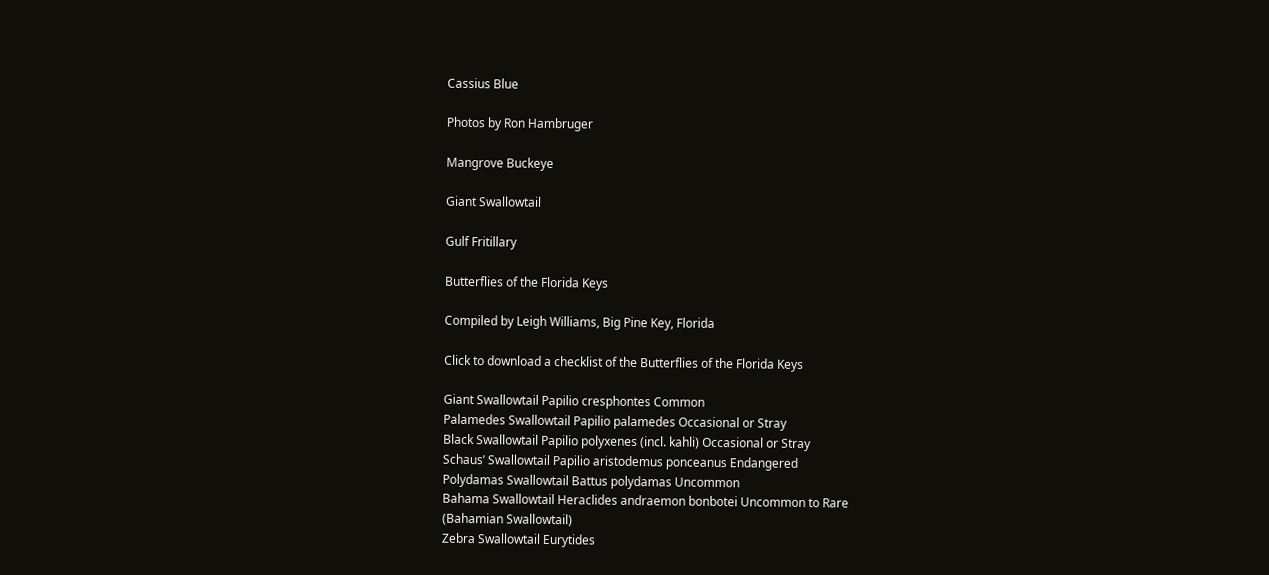Cassius Blue

Photos by Ron Hambruger

Mangrove Buckeye

Giant Swallowtail

Gulf Fritillary

Butterflies of the Florida Keys

Compiled by Leigh Williams, Big Pine Key, Florida

Click to download a checklist of the Butterflies of the Florida Keys

Giant Swallowtail Papilio cresphontes Common
Palamedes Swallowtail Papilio palamedes Occasional or Stray
Black Swallowtail Papilio polyxenes (incl. kahli) Occasional or Stray
Schaus’ Swallowtail Papilio aristodemus ponceanus Endangered
Polydamas Swallowtail Battus polydamas Uncommon
Bahama Swallowtail Heraclides andraemon bonbotei Uncommon to Rare
(Bahamian Swallowtail)
Zebra Swallowtail Eurytides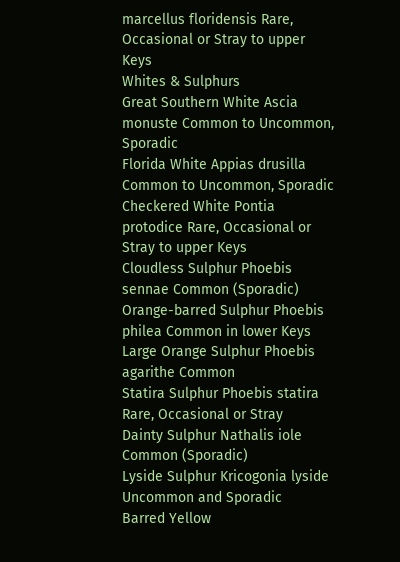marcellus floridensis Rare, Occasional or Stray to upper Keys
Whites & Sulphurs
Great Southern White Ascia monuste Common to Uncommon, Sporadic
Florida White Appias drusilla Common to Uncommon, Sporadic
Checkered White Pontia protodice Rare, Occasional or Stray to upper Keys
Cloudless Sulphur Phoebis sennae Common (Sporadic)
Orange-barred Sulphur Phoebis philea Common in lower Keys
Large Orange Sulphur Phoebis agarithe Common
Statira Sulphur Phoebis statira Rare, Occasional or Stray
Dainty Sulphur Nathalis iole Common (Sporadic)
Lyside Sulphur Kricogonia lyside Uncommon and Sporadic
Barred Yellow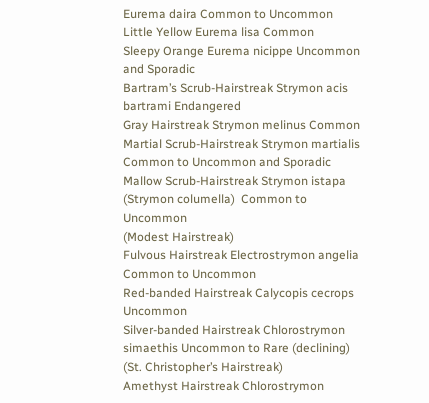Eurema daira Common to Uncommon
Little Yellow Eurema lisa Common
Sleepy Orange Eurema nicippe Uncommon and Sporadic
Bartram’s Scrub-Hairstreak Strymon acis bartrami Endangered
Gray Hairstreak Strymon melinus Common
Martial Scrub-Hairstreak Strymon martialis Common to Uncommon and Sporadic
Mallow Scrub-Hairstreak Strymon istapa (Strymon columella)  Common to Uncommon
(Modest Hairstreak)
Fulvous Hairstreak Electrostrymon angelia Common to Uncommon
Red-banded Hairstreak Calycopis cecrops Uncommon
Silver-banded Hairstreak Chlorostrymon simaethis Uncommon to Rare (declining)
(St. Christopher’s Hairstreak)
Amethyst Hairstreak Chlorostrymon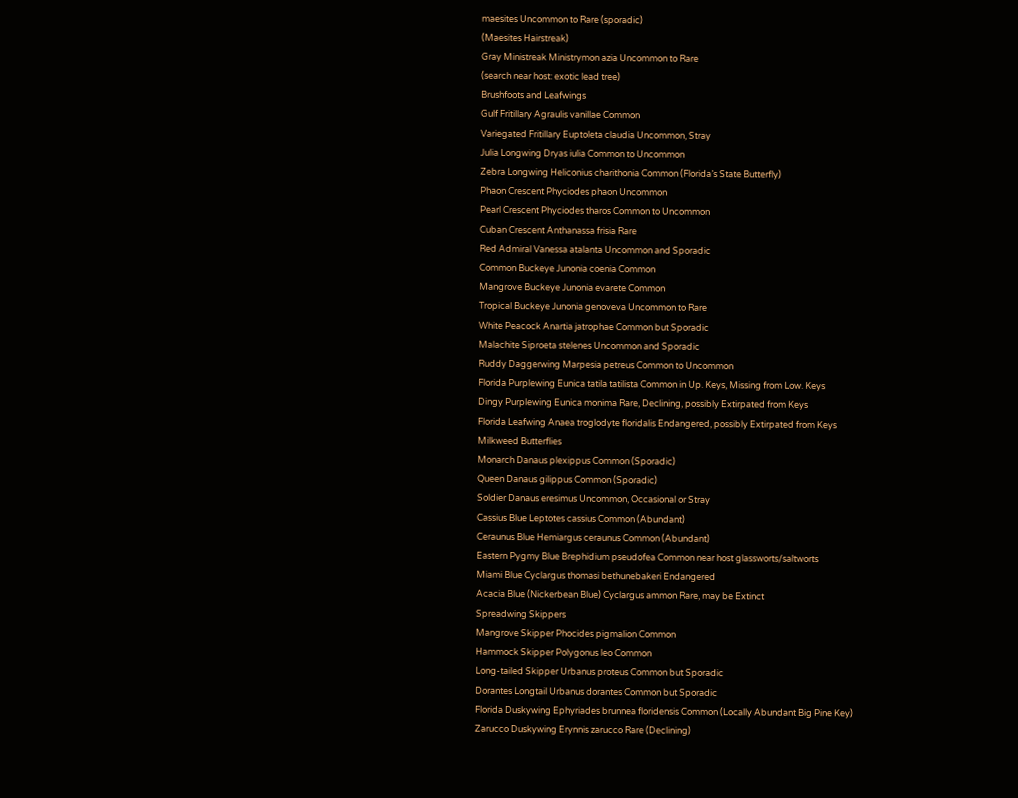maesites Uncommon to Rare (sporadic)
(Maesites Hairstreak)
Gray Ministreak Ministrymon azia Uncommon to Rare
(search near host: exotic lead tree)
Brushfoots and Leafwings
Gulf Fritillary Agraulis vanillae Common
Variegated Fritillary Euptoleta claudia Uncommon, Stray
Julia Longwing Dryas iulia Common to Uncommon
Zebra Longwing Heliconius charithonia Common (Florida’s State Butterfly)
Phaon Crescent Phyciodes phaon Uncommon
Pearl Crescent Phyciodes tharos Common to Uncommon
Cuban Crescent Anthanassa frisia Rare
Red Admiral Vanessa atalanta Uncommon and Sporadic
Common Buckeye Junonia coenia Common
Mangrove Buckeye Junonia evarete Common
Tropical Buckeye Junonia genoveva Uncommon to Rare
White Peacock Anartia jatrophae Common but Sporadic
Malachite Siproeta stelenes Uncommon and Sporadic
Ruddy Daggerwing Marpesia petreus Common to Uncommon
Florida Purplewing Eunica tatila tatilista Common in Up. Keys, Missing from Low. Keys
Dingy Purplewing Eunica monima Rare, Declining, possibly Extirpated from Keys
Florida Leafwing Anaea troglodyte floridalis Endangered, possibly Extirpated from Keys
Milkweed Butterflies
Monarch Danaus plexippus Common (Sporadic)
Queen Danaus gilippus Common (Sporadic)
Soldier Danaus eresimus Uncommon, Occasional or Stray
Cassius Blue Leptotes cassius Common (Abundant)
Ceraunus Blue Hemiargus ceraunus Common (Abundant)
Eastern Pygmy Blue Brephidium pseudofea Common near host glassworts/saltworts
Miami Blue Cyclargus thomasi bethunebakeri Endangered
Acacia Blue (Nickerbean Blue) Cyclargus ammon Rare, may be Extinct
Spreadwing Skippers
Mangrove Skipper Phocides pigmalion Common
Hammock Skipper Polygonus leo Common
Long-tailed Skipper Urbanus proteus Common but Sporadic
Dorantes Longtail Urbanus dorantes Common but Sporadic
Florida Duskywing Ephyriades brunnea floridensis Common (Locally Abundant Big Pine Key)
Zarucco Duskywing Erynnis zarucco Rare (Declining)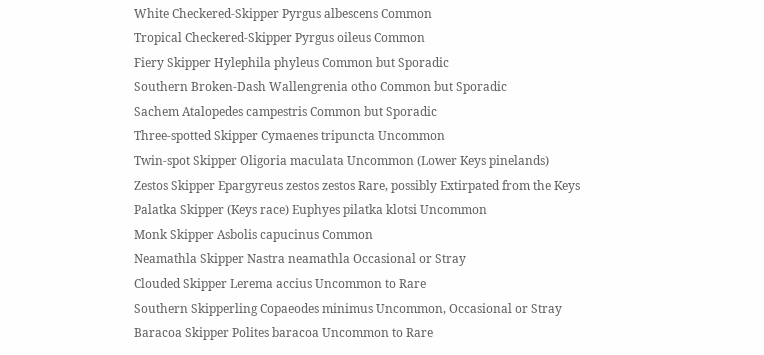White Checkered-Skipper Pyrgus albescens Common
Tropical Checkered-Skipper Pyrgus oileus Common
Fiery Skipper Hylephila phyleus Common but Sporadic
Southern Broken-Dash Wallengrenia otho Common but Sporadic
Sachem Atalopedes campestris Common but Sporadic
Three-spotted Skipper Cymaenes tripuncta Uncommon
Twin-spot Skipper Oligoria maculata Uncommon (Lower Keys pinelands)
Zestos Skipper Epargyreus zestos zestos Rare, possibly Extirpated from the Keys
Palatka Skipper (Keys race) Euphyes pilatka klotsi Uncommon
Monk Skipper Asbolis capucinus Common
Neamathla Skipper Nastra neamathla Occasional or Stray
Clouded Skipper Lerema accius Uncommon to Rare
Southern Skipperling Copaeodes minimus Uncommon, Occasional or Stray
Baracoa Skipper Polites baracoa Uncommon to Rare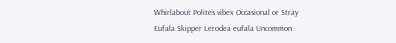Whirlabout Polites vibex Occasional or Stray
Eufala Skipper Lerodea eufala Uncommon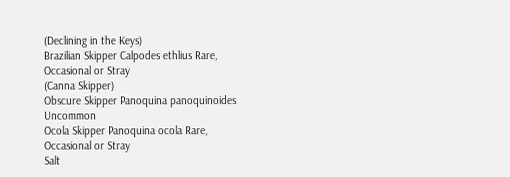(Declining in the Keys)
Brazilian Skipper Calpodes ethlius Rare, Occasional or Stray
(Canna Skipper)
Obscure Skipper Panoquina panoquinoides Uncommon
Ocola Skipper Panoquina ocola Rare, Occasional or Stray
Salt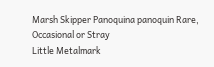Marsh Skipper Panoquina panoquin Rare, Occasional or Stray
Little Metalmark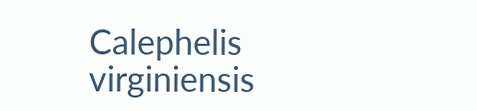Calephelis virginiensis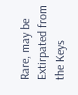Rare, may be Extirpated from the Keys